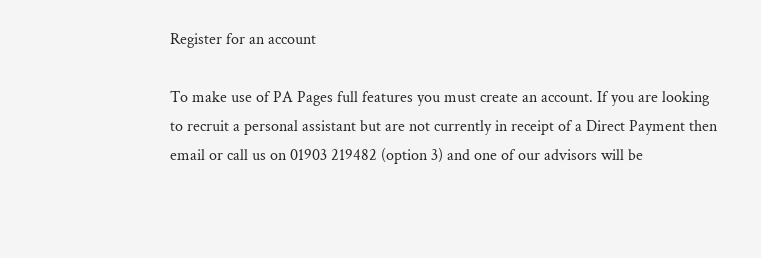Register for an account

To make use of PA Pages full features you must create an account. If you are looking to recruit a personal assistant but are not currently in receipt of a Direct Payment then email or call us on 01903 219482 (option 3) and one of our advisors will be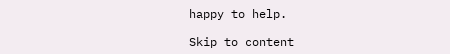happy to help.

Skip to content